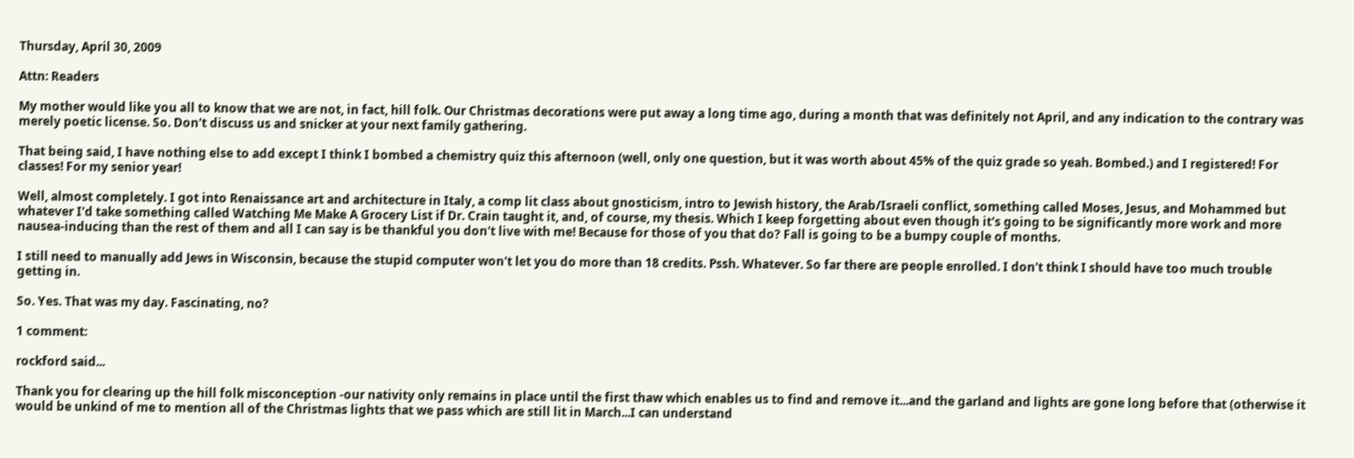Thursday, April 30, 2009

Attn: Readers

My mother would like you all to know that we are not, in fact, hill folk. Our Christmas decorations were put away a long time ago, during a month that was definitely not April, and any indication to the contrary was merely poetic license. So. Don't discuss us and snicker at your next family gathering.

That being said, I have nothing else to add except I think I bombed a chemistry quiz this afternoon (well, only one question, but it was worth about 45% of the quiz grade so yeah. Bombed.) and I registered! For classes! For my senior year!

Well, almost completely. I got into Renaissance art and architecture in Italy, a comp lit class about gnosticism, intro to Jewish history, the Arab/Israeli conflict, something called Moses, Jesus, and Mohammed but whatever I'd take something called Watching Me Make A Grocery List if Dr. Crain taught it, and, of course, my thesis. Which I keep forgetting about even though it's going to be significantly more work and more nausea-inducing than the rest of them and all I can say is be thankful you don't live with me! Because for those of you that do? Fall is going to be a bumpy couple of months.

I still need to manually add Jews in Wisconsin, because the stupid computer won't let you do more than 18 credits. Pssh. Whatever. So far there are people enrolled. I don't think I should have too much trouble getting in.

So. Yes. That was my day. Fascinating, no?

1 comment:

rockford said...

Thank you for clearing up the hill folk misconception -our nativity only remains in place until the first thaw which enables us to find and remove it...and the garland and lights are gone long before that (otherwise it would be unkind of me to mention all of the Christmas lights that we pass which are still lit in March...I can understand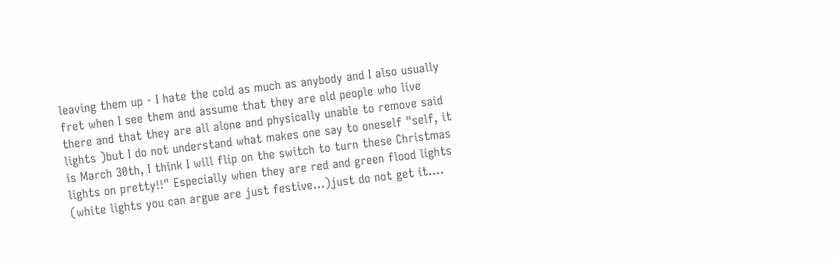leaving them up - I hate the cold as much as anybody and I also usually fret when I see them and assume that they are old people who live there and that they are all alone and physically unable to remove said lights )but I do not understand what makes one say to oneself "self, it is March 30th, I think I will flip on the switch to turn these Christmas lights on pretty!!" Especially when they are red and green flood lights (white lights you can argue are just festive...)just do not get it....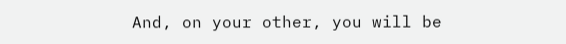And, on your other, you will be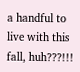a handful to live with this fall, huh???!!!